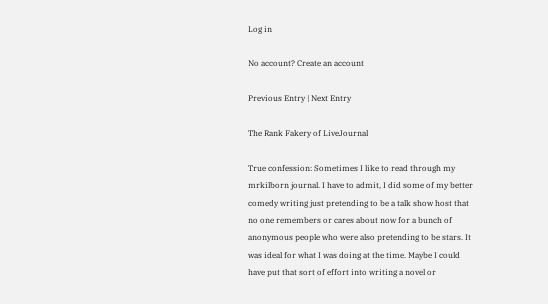Log in

No account? Create an account

Previous Entry | Next Entry

The Rank Fakery of LiveJournal

True confession: Sometimes I like to read through my mrkilborn journal. I have to admit, I did some of my better comedy writing just pretending to be a talk show host that no one remembers or cares about now for a bunch of anonymous people who were also pretending to be stars. It was ideal for what I was doing at the time. Maybe I could have put that sort of effort into writing a novel or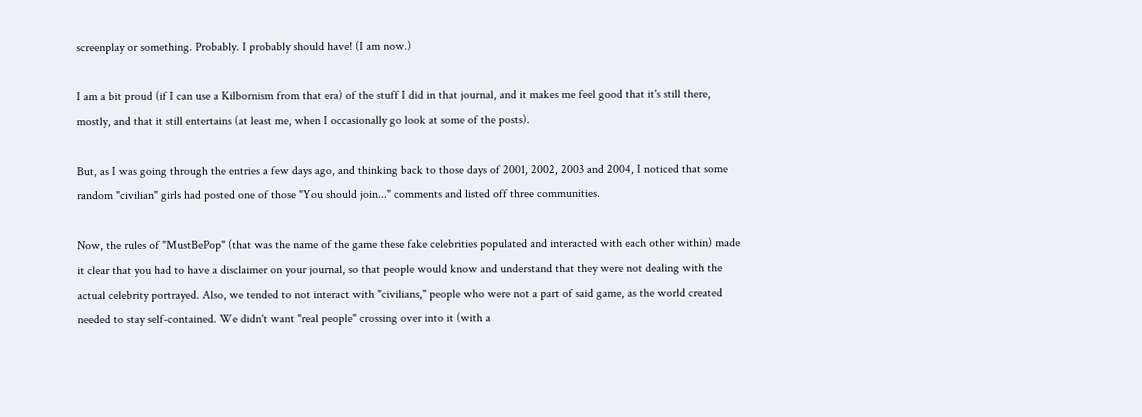screenplay or something. Probably. I probably should have! (I am now.)

I am a bit proud (if I can use a Kilbornism from that era) of the stuff I did in that journal, and it makes me feel good that it's still there, mostly, and that it still entertains (at least me, when I occasionally go look at some of the posts).

But, as I was going through the entries a few days ago, and thinking back to those days of 2001, 2002, 2003 and 2004, I noticed that some random "civilian" girls had posted one of those "You should join..." comments and listed off three communities.

Now, the rules of "MustBePop" (that was the name of the game these fake celebrities populated and interacted with each other within) made it clear that you had to have a disclaimer on your journal, so that people would know and understand that they were not dealing with the actual celebrity portrayed. Also, we tended to not interact with "civilians," people who were not a part of said game, as the world created needed to stay self-contained. We didn't want "real people" crossing over into it (with a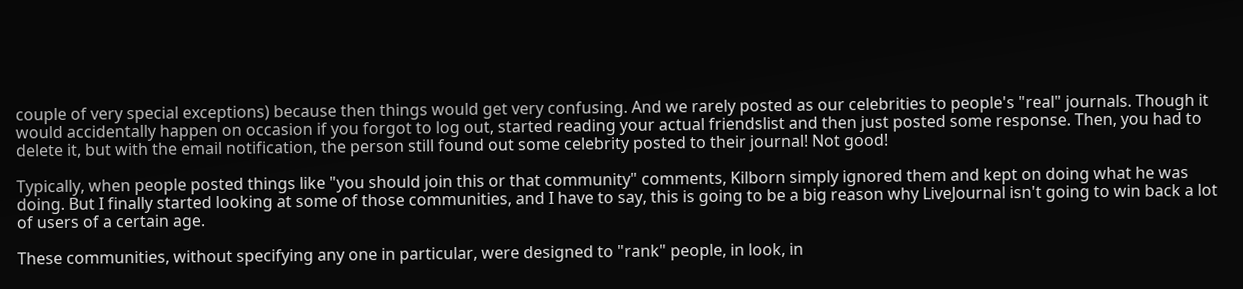couple of very special exceptions) because then things would get very confusing. And we rarely posted as our celebrities to people's "real" journals. Though it would accidentally happen on occasion if you forgot to log out, started reading your actual friendslist and then just posted some response. Then, you had to delete it, but with the email notification, the person still found out some celebrity posted to their journal! Not good!

Typically, when people posted things like "you should join this or that community" comments, Kilborn simply ignored them and kept on doing what he was doing. But I finally started looking at some of those communities, and I have to say, this is going to be a big reason why LiveJournal isn't going to win back a lot of users of a certain age.

These communities, without specifying any one in particular, were designed to "rank" people, in look, in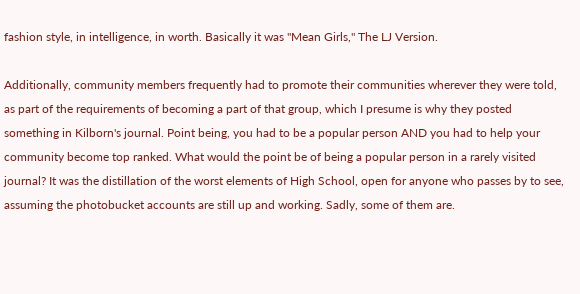fashion style, in intelligence, in worth. Basically it was "Mean Girls," The LJ Version.

Additionally, community members frequently had to promote their communities wherever they were told, as part of the requirements of becoming a part of that group, which I presume is why they posted something in Kilborn's journal. Point being, you had to be a popular person AND you had to help your community become top ranked. What would the point be of being a popular person in a rarely visited journal? It was the distillation of the worst elements of High School, open for anyone who passes by to see, assuming the photobucket accounts are still up and working. Sadly, some of them are.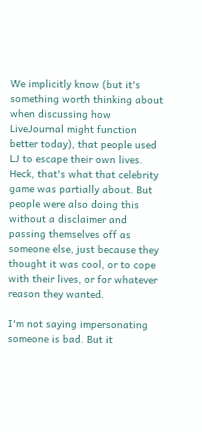We implicitly know (but it's something worth thinking about when discussing how LiveJournal might function better today), that people used LJ to escape their own lives. Heck, that's what that celebrity game was partially about. But people were also doing this without a disclaimer and passing themselves off as someone else, just because they thought it was cool, or to cope with their lives, or for whatever reason they wanted.

I'm not saying impersonating someone is bad. But it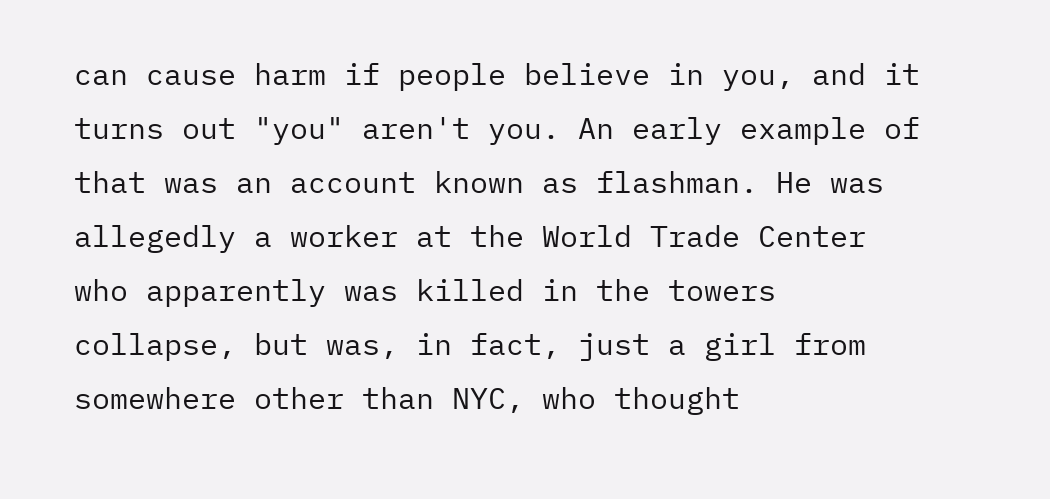can cause harm if people believe in you, and it turns out "you" aren't you. An early example of that was an account known as flashman. He was allegedly a worker at the World Trade Center who apparently was killed in the towers collapse, but was, in fact, just a girl from somewhere other than NYC, who thought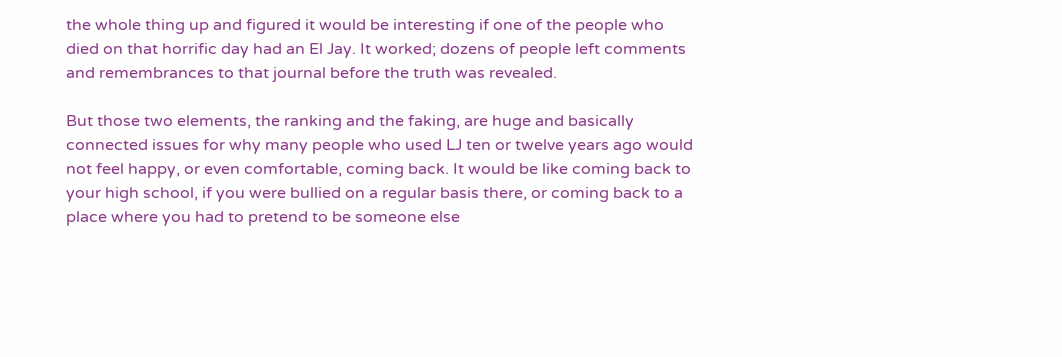the whole thing up and figured it would be interesting if one of the people who died on that horrific day had an El Jay. It worked; dozens of people left comments and remembrances to that journal before the truth was revealed.

But those two elements, the ranking and the faking, are huge and basically connected issues for why many people who used LJ ten or twelve years ago would not feel happy, or even comfortable, coming back. It would be like coming back to your high school, if you were bullied on a regular basis there, or coming back to a place where you had to pretend to be someone else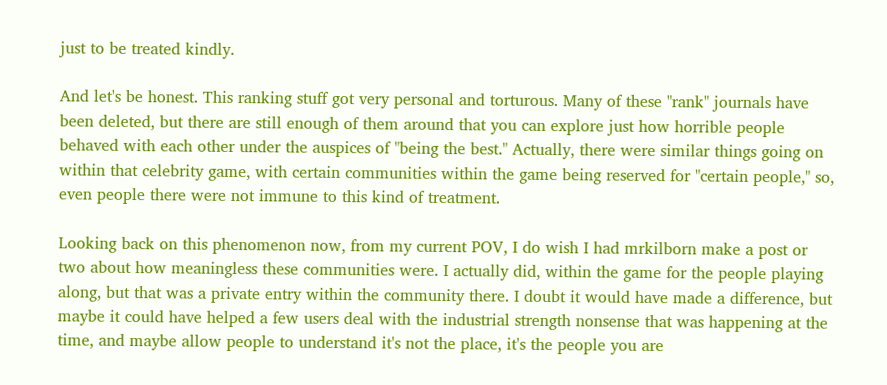just to be treated kindly.

And let's be honest. This ranking stuff got very personal and torturous. Many of these "rank" journals have been deleted, but there are still enough of them around that you can explore just how horrible people behaved with each other under the auspices of "being the best." Actually, there were similar things going on within that celebrity game, with certain communities within the game being reserved for "certain people," so, even people there were not immune to this kind of treatment.

Looking back on this phenomenon now, from my current POV, I do wish I had mrkilborn make a post or two about how meaningless these communities were. I actually did, within the game for the people playing along, but that was a private entry within the community there. I doubt it would have made a difference, but maybe it could have helped a few users deal with the industrial strength nonsense that was happening at the time, and maybe allow people to understand it's not the place, it's the people you are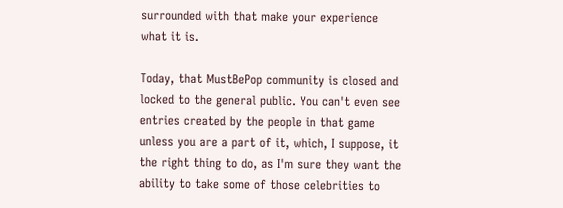surrounded with that make your experience what it is.

Today, that MustBePop community is closed and locked to the general public. You can't even see entries created by the people in that game unless you are a part of it, which, I suppose, it the right thing to do, as I'm sure they want the ability to take some of those celebrities to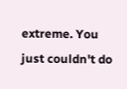extreme. You just couldn't do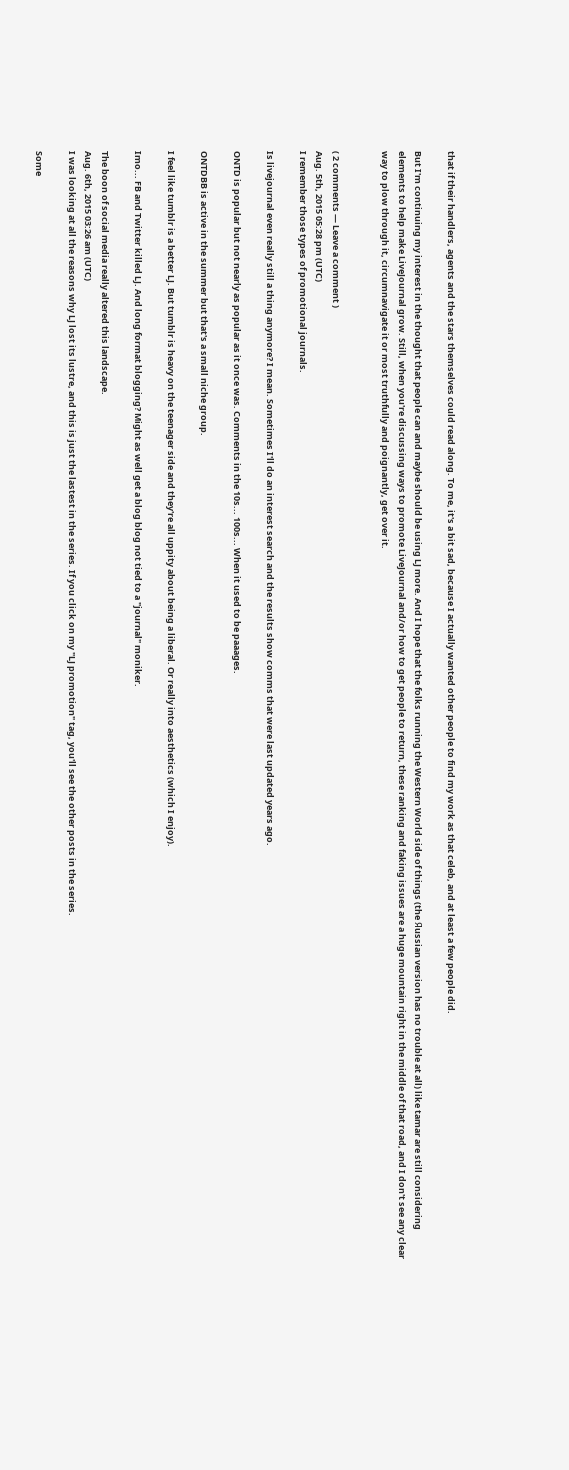that if their handlers, agents and the stars themselves could read along. To me, it's a bit sad, because I actually wanted other people to find my work as that celeb, and at least a few people did.

But I'm continuing my interest in the thought that people can and maybe should be using LJ more. And I hope that the folks running the Western World side of things (the Яussian version has no trouble at all) like tamar are still considering elements to help make LiveJournal grow. Still, when you're discussing ways to promote LiveJournal and/or how to get people to return, these ranking and faking issues are a huge mountain right in the middle of that road, and I don't see any clear way to plow through it, circumnavigate it or most truthfully and poignantly, get over it.


( 2 comments — Leave a comment )
Aug. 5th, 2015 05:28 pm (UTC)
I remember those types of promotional journals.

Is livejournal even really still a thing anymore? I mean. Sometimes I'll do an interest search and the results show comms that were last updated years ago.

ONTD is popular but not nearly as popular as it once was. Comments in the 10s... 100s... When it used to be paaages.

ONTDBB is active in the summer but that's a small niche group.

I feel like tumblr is a better LJ. But tumblr is heavy on the teenager side and they're all uppity about being a liberal. Or really into aesthetics (which I enjoy).

Imo... FB and Twitter killed LJ. And long format blogging? Might as well get a blog blog not tied to a "journal" moniker.

The boon of social media really altered this landscape.
Aug. 6th, 2015 03:26 am (UTC)
I was looking at all the reasons why LJ lost its lustre, and this is just the lastest in the series. If you click on my "LJ promotion" tag, you'll see the other posts in the series.

Some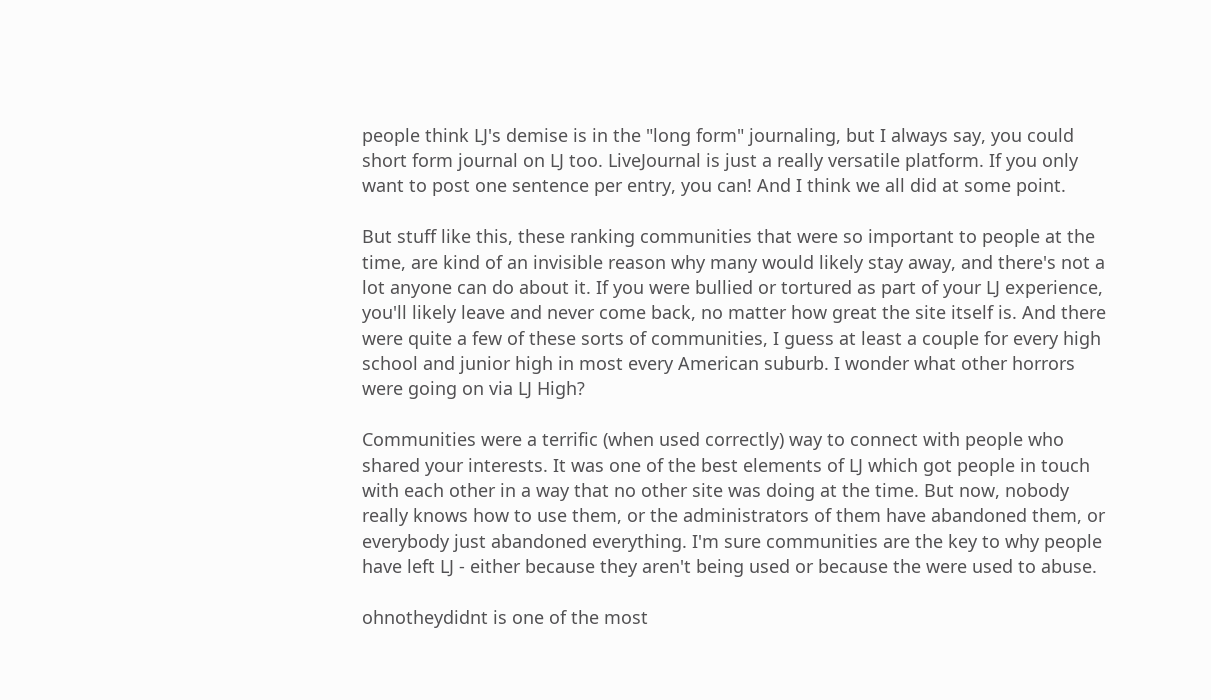people think LJ's demise is in the "long form" journaling, but I always say, you could short form journal on LJ too. LiveJournal is just a really versatile platform. If you only want to post one sentence per entry, you can! And I think we all did at some point.

But stuff like this, these ranking communities that were so important to people at the time, are kind of an invisible reason why many would likely stay away, and there's not a lot anyone can do about it. If you were bullied or tortured as part of your LJ experience, you'll likely leave and never come back, no matter how great the site itself is. And there were quite a few of these sorts of communities, I guess at least a couple for every high school and junior high in most every American suburb. I wonder what other horrors were going on via LJ High?

Communities were a terrific (when used correctly) way to connect with people who shared your interests. It was one of the best elements of LJ which got people in touch with each other in a way that no other site was doing at the time. But now, nobody really knows how to use them, or the administrators of them have abandoned them, or everybody just abandoned everything. I'm sure communities are the key to why people have left LJ - either because they aren't being used or because the were used to abuse.

ohnotheydidnt is one of the most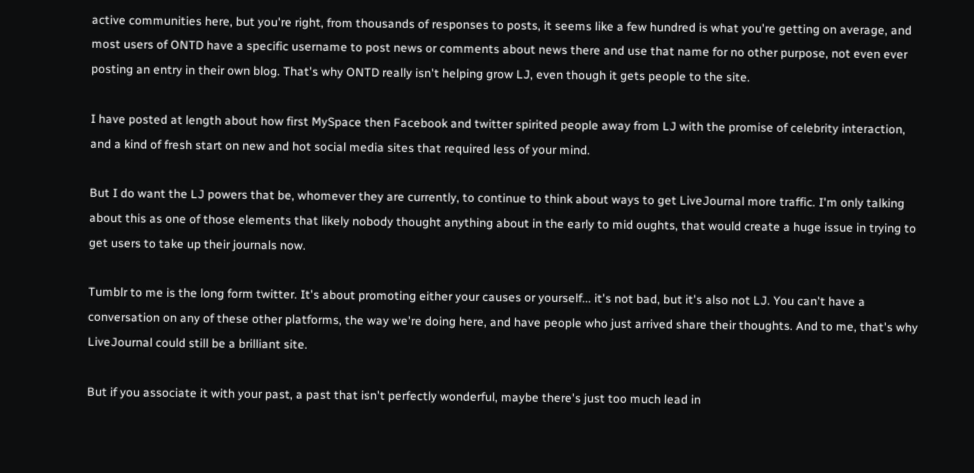active communities here, but you're right, from thousands of responses to posts, it seems like a few hundred is what you're getting on average, and most users of ONTD have a specific username to post news or comments about news there and use that name for no other purpose, not even ever posting an entry in their own blog. That's why ONTD really isn't helping grow LJ, even though it gets people to the site.

I have posted at length about how first MySpace then Facebook and twitter spirited people away from LJ with the promise of celebrity interaction, and a kind of fresh start on new and hot social media sites that required less of your mind.

But I do want the LJ powers that be, whomever they are currently, to continue to think about ways to get LiveJournal more traffic. I'm only talking about this as one of those elements that likely nobody thought anything about in the early to mid oughts, that would create a huge issue in trying to get users to take up their journals now.

Tumblr to me is the long form twitter. It's about promoting either your causes or yourself... it's not bad, but it's also not LJ. You can't have a conversation on any of these other platforms, the way we're doing here, and have people who just arrived share their thoughts. And to me, that's why LiveJournal could still be a brilliant site.

But if you associate it with your past, a past that isn't perfectly wonderful, maybe there's just too much lead in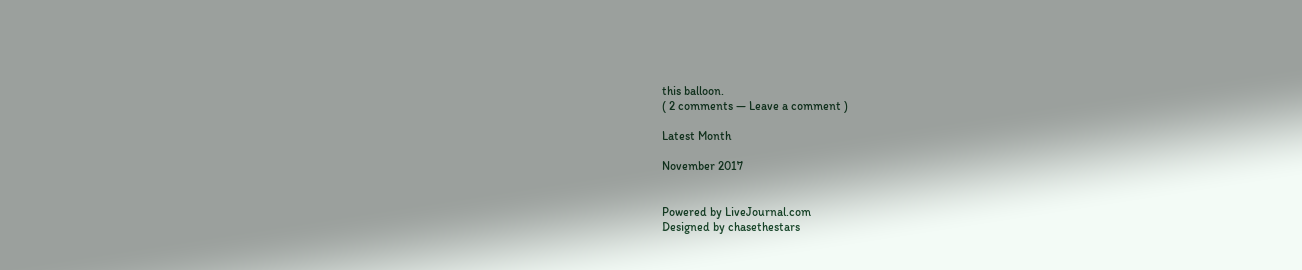this balloon.
( 2 comments — Leave a comment )

Latest Month

November 2017


Powered by LiveJournal.com
Designed by chasethestars